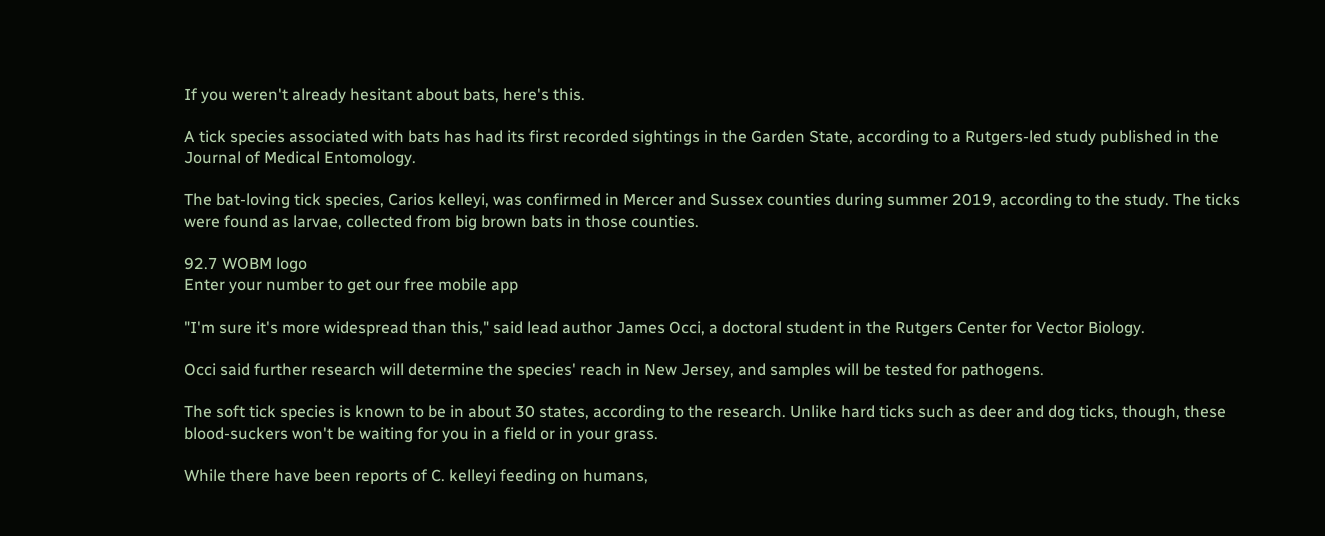If you weren't already hesitant about bats, here's this.

A tick species associated with bats has had its first recorded sightings in the Garden State, according to a Rutgers-led study published in the Journal of Medical Entomology.

The bat-loving tick species, Carios kelleyi, was confirmed in Mercer and Sussex counties during summer 2019, according to the study. The ticks were found as larvae, collected from big brown bats in those counties.

92.7 WOBM logo
Enter your number to get our free mobile app

"I'm sure it's more widespread than this," said lead author James Occi, a doctoral student in the Rutgers Center for Vector Biology.

Occi said further research will determine the species' reach in New Jersey, and samples will be tested for pathogens.

The soft tick species is known to be in about 30 states, according to the research. Unlike hard ticks such as deer and dog ticks, though, these blood-suckers won't be waiting for you in a field or in your grass.

While there have been reports of C. kelleyi feeding on humans,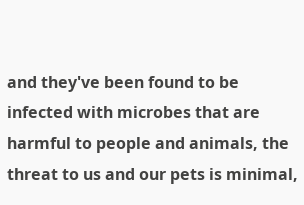and they've been found to be infected with microbes that are harmful to people and animals, the threat to us and our pets is minimal,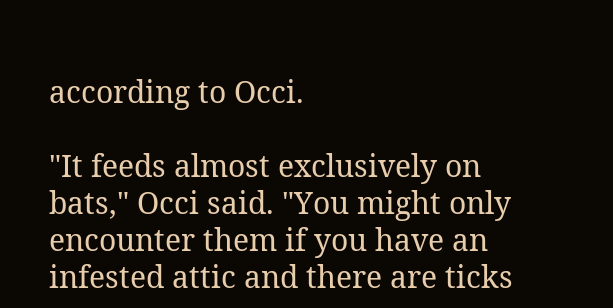according to Occi.

"It feeds almost exclusively on bats," Occi said. "You might only encounter them if you have an infested attic and there are ticks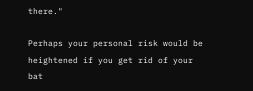there."

Perhaps your personal risk would be heightened if you get rid of your bat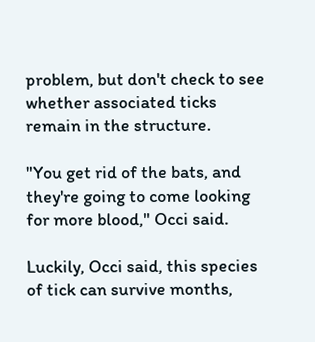problem, but don't check to see whether associated ticks remain in the structure.

"You get rid of the bats, and they're going to come looking for more blood," Occi said.

Luckily, Occi said, this species of tick can survive months,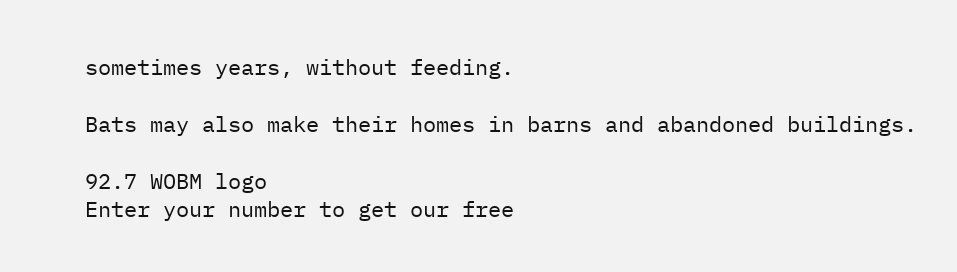sometimes years, without feeding.

Bats may also make their homes in barns and abandoned buildings.

92.7 WOBM logo
Enter your number to get our free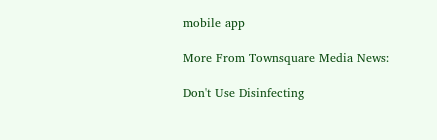mobile app

More From Townsquare Media News:

Don't Use Disinfecting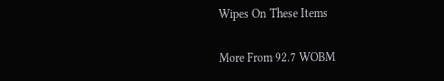Wipes On These Items

More From 92.7 WOBM